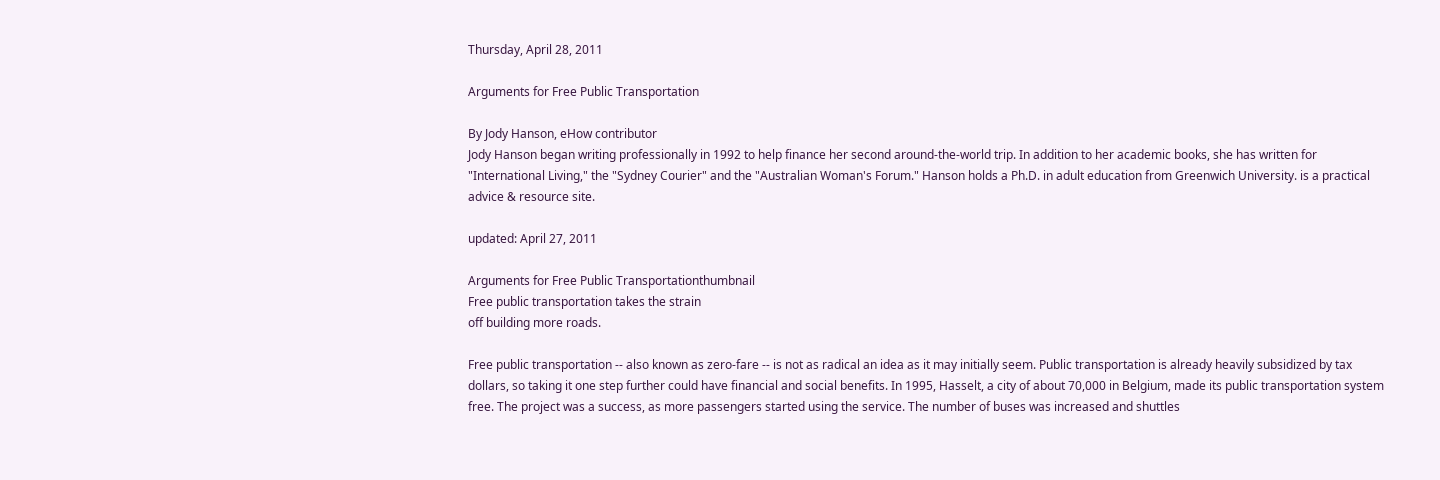Thursday, April 28, 2011

Arguments for Free Public Transportation

By Jody Hanson, eHow contributor
Jody Hanson began writing professionally in 1992 to help finance her second around-the-world trip. In addition to her academic books, she has written for "International Living," the "Sydney Courier" and the "Australian Woman's Forum." Hanson holds a Ph.D. in adult education from Greenwich University. is a practical advice & resource site.

updated: April 27, 2011

Arguments for Free Public Transportationthumbnail
Free public transportation takes the strain
off building more roads.

Free public transportation -- also known as zero-fare -- is not as radical an idea as it may initially seem. Public transportation is already heavily subsidized by tax dollars, so taking it one step further could have financial and social benefits. In 1995, Hasselt, a city of about 70,000 in Belgium, made its public transportation system free. The project was a success, as more passengers started using the service. The number of buses was increased and shuttles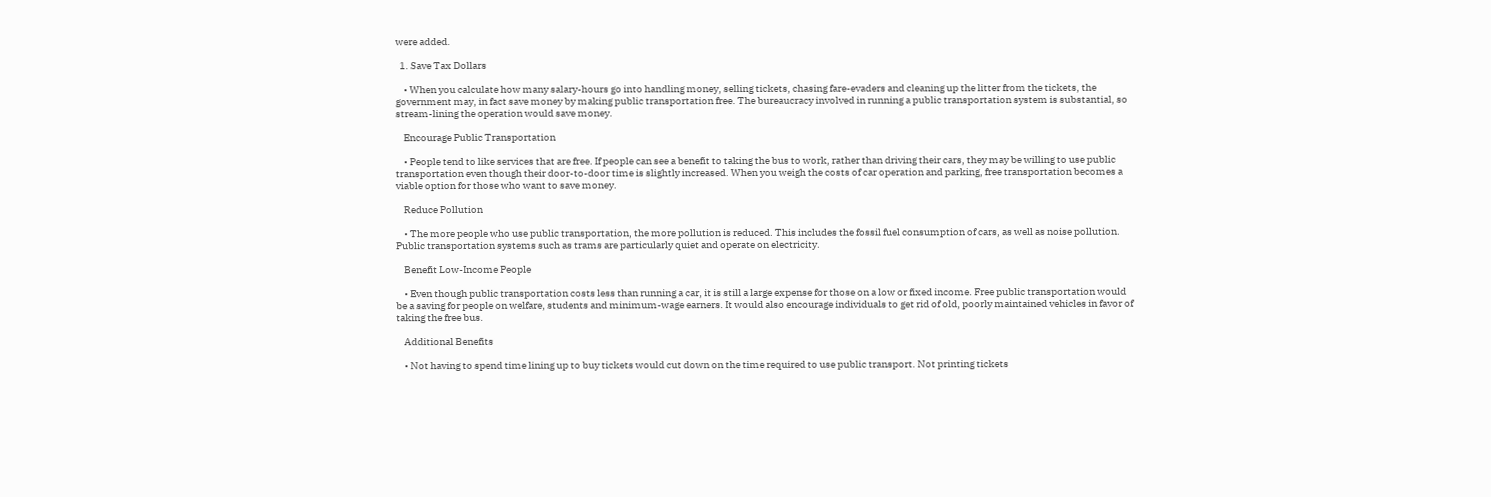were added.

  1. Save Tax Dollars

    • When you calculate how many salary-hours go into handling money, selling tickets, chasing fare-evaders and cleaning up the litter from the tickets, the government may, in fact save money by making public transportation free. The bureaucracy involved in running a public transportation system is substantial, so stream-lining the operation would save money.

    Encourage Public Transportation

    • People tend to like services that are free. If people can see a benefit to taking the bus to work, rather than driving their cars, they may be willing to use public transportation even though their door-to-door time is slightly increased. When you weigh the costs of car operation and parking, free transportation becomes a viable option for those who want to save money.

    Reduce Pollution

    • The more people who use public transportation, the more pollution is reduced. This includes the fossil fuel consumption of cars, as well as noise pollution. Public transportation systems such as trams are particularly quiet and operate on electricity.

    Benefit Low-Income People

    • Even though public transportation costs less than running a car, it is still a large expense for those on a low or fixed income. Free public transportation would be a saving for people on welfare, students and minimum-wage earners. It would also encourage individuals to get rid of old, poorly maintained vehicles in favor of taking the free bus.

    Additional Benefits

    • Not having to spend time lining up to buy tickets would cut down on the time required to use public transport. Not printing tickets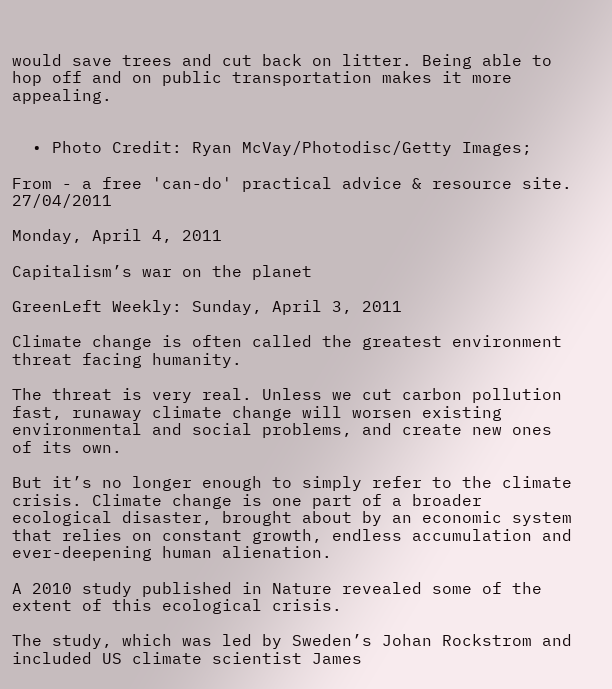would save trees and cut back on litter. Being able to hop off and on public transportation makes it more appealing.


  • Photo Credit: Ryan McVay/Photodisc/Getty Images;

From - a free 'can-do' practical advice & resource site. 27/04/2011

Monday, April 4, 2011

Capitalism’s war on the planet

GreenLeft Weekly: Sunday, April 3, 2011

Climate change is often called the greatest environment threat facing humanity.

The threat is very real. Unless we cut carbon pollution fast, runaway climate change will worsen existing environmental and social problems, and create new ones of its own.

But it’s no longer enough to simply refer to the climate crisis. Climate change is one part of a broader ecological disaster, brought about by an economic system that relies on constant growth, endless accumulation and ever-deepening human alienation.

A 2010 study published in Nature revealed some of the extent of this ecological crisis.

The study, which was led by Sweden’s Johan Rockstrom and included US climate scientist James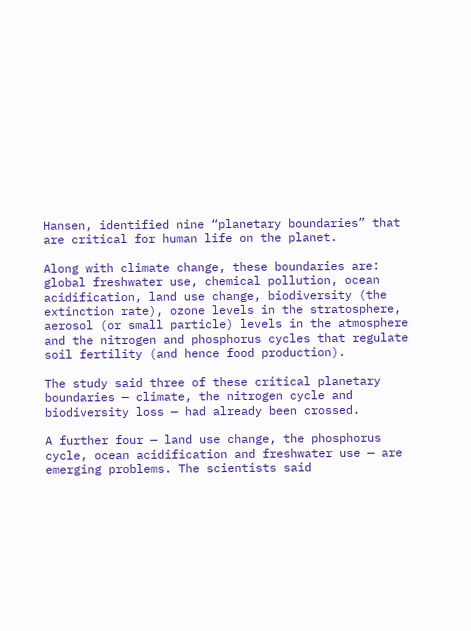Hansen, identified nine “planetary boundaries” that are critical for human life on the planet.

Along with climate change, these boundaries are: global freshwater use, chemical pollution, ocean acidification, land use change, biodiversity (the extinction rate), ozone levels in the stratosphere, aerosol (or small particle) levels in the atmosphere and the nitrogen and phosphorus cycles that regulate soil fertility (and hence food production).

The study said three of these critical planetary boundaries — climate, the nitrogen cycle and biodiversity loss — had already been crossed.

A further four — land use change, the phosphorus cycle, ocean acidification and freshwater use — are emerging problems. The scientists said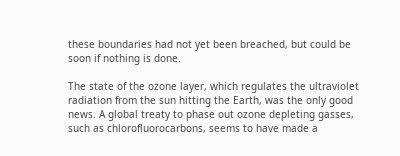these boundaries had not yet been breached, but could be soon if nothing is done.

The state of the ozone layer, which regulates the ultraviolet radiation from the sun hitting the Earth, was the only good news. A global treaty to phase out ozone depleting gasses, such as chlorofluorocarbons, seems to have made a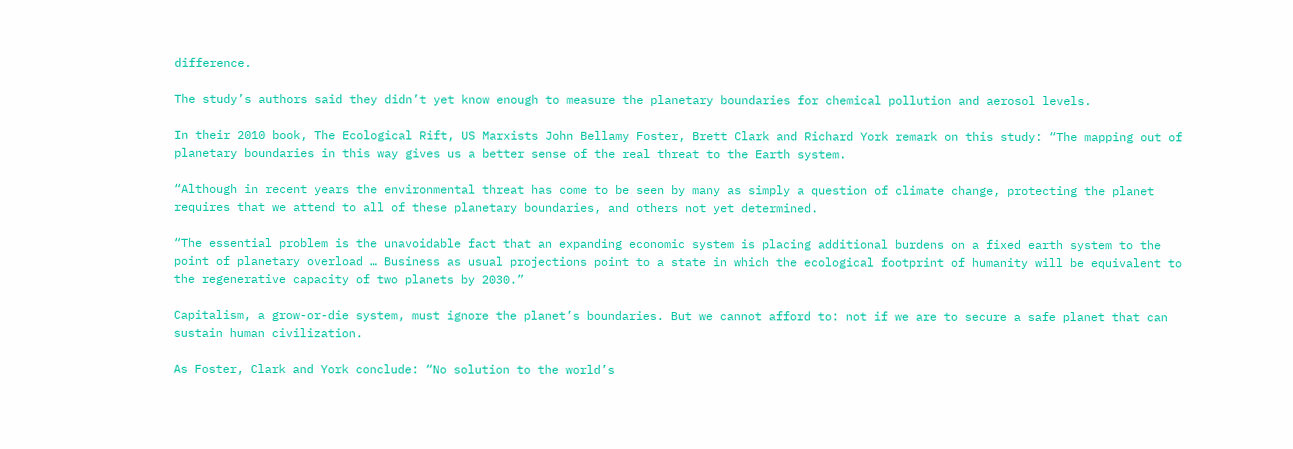difference.

The study’s authors said they didn’t yet know enough to measure the planetary boundaries for chemical pollution and aerosol levels.

In their 2010 book, The Ecological Rift, US Marxists John Bellamy Foster, Brett Clark and Richard York remark on this study: “The mapping out of planetary boundaries in this way gives us a better sense of the real threat to the Earth system.

“Although in recent years the environmental threat has come to be seen by many as simply a question of climate change, protecting the planet requires that we attend to all of these planetary boundaries, and others not yet determined.

“The essential problem is the unavoidable fact that an expanding economic system is placing additional burdens on a fixed earth system to the point of planetary overload … Business as usual projections point to a state in which the ecological footprint of humanity will be equivalent to the regenerative capacity of two planets by 2030.”

Capitalism, a grow-or-die system, must ignore the planet’s boundaries. But we cannot afford to: not if we are to secure a safe planet that can sustain human civilization.

As Foster, Clark and York conclude: “No solution to the world’s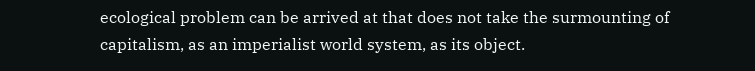ecological problem can be arrived at that does not take the surmounting of capitalism, as an imperialist world system, as its object.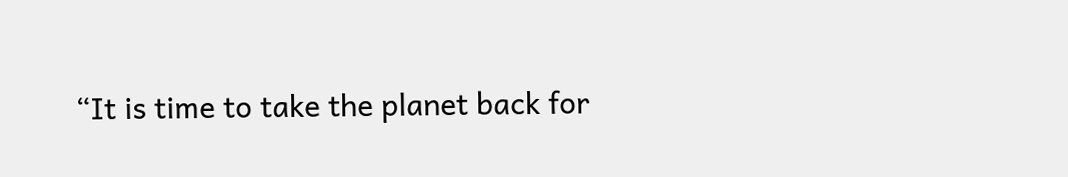“It is time to take the planet back for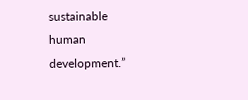sustainable human development.”